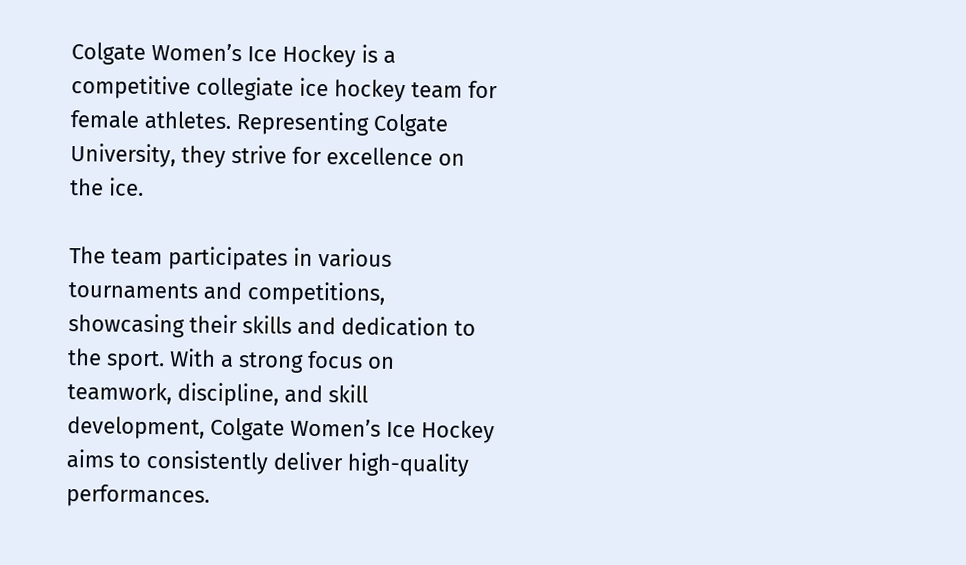Colgate Women’s Ice Hockey is a competitive collegiate ice hockey team for female athletes. Representing Colgate University, they strive for excellence on the ice.

The team participates in various tournaments and competitions, showcasing their skills and dedication to the sport. With a strong focus on teamwork, discipline, and skill development, Colgate Women’s Ice Hockey aims to consistently deliver high-quality performances.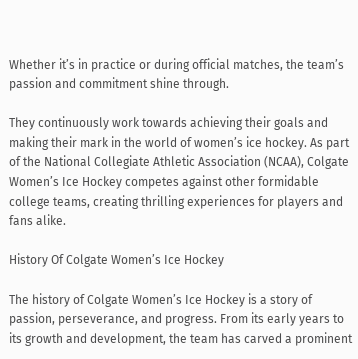Whether it’s in practice or during official matches, the team’s passion and commitment shine through.

They continuously work towards achieving their goals and making their mark in the world of women’s ice hockey. As part of the National Collegiate Athletic Association (NCAA), Colgate Women’s Ice Hockey competes against other formidable college teams, creating thrilling experiences for players and fans alike.

History Of Colgate Women’s Ice Hockey

The history of Colgate Women’s Ice Hockey is a story of passion, perseverance, and progress. From its early years to its growth and development, the team has carved a prominent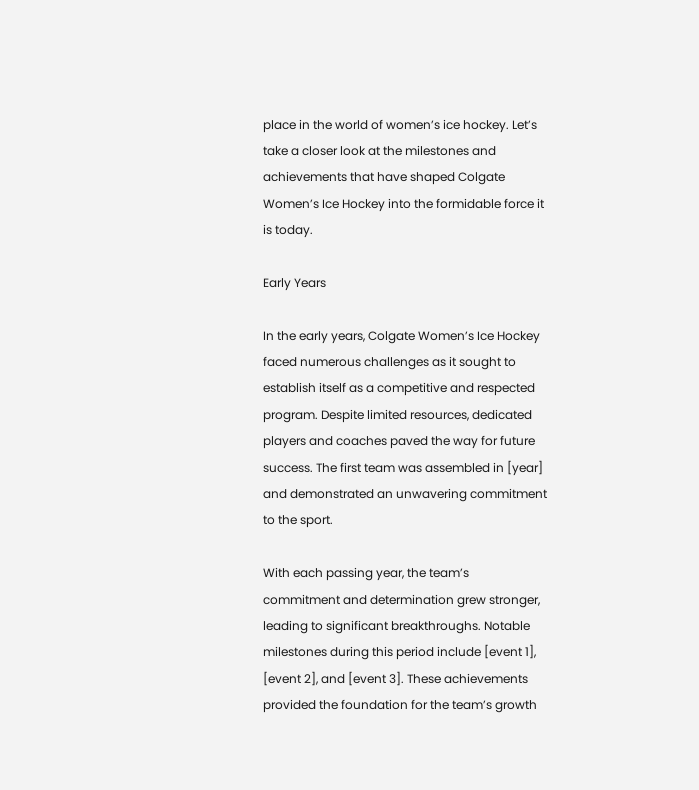place in the world of women’s ice hockey. Let’s take a closer look at the milestones and achievements that have shaped Colgate Women’s Ice Hockey into the formidable force it is today.

Early Years

In the early years, Colgate Women’s Ice Hockey faced numerous challenges as it sought to establish itself as a competitive and respected program. Despite limited resources, dedicated players and coaches paved the way for future success. The first team was assembled in [year] and demonstrated an unwavering commitment to the sport.

With each passing year, the team’s commitment and determination grew stronger, leading to significant breakthroughs. Notable milestones during this period include [event 1], [event 2], and [event 3]. These achievements provided the foundation for the team’s growth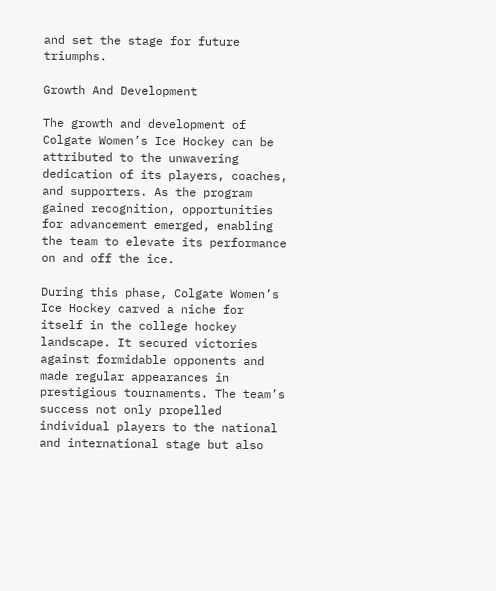and set the stage for future triumphs.

Growth And Development

The growth and development of Colgate Women’s Ice Hockey can be attributed to the unwavering dedication of its players, coaches, and supporters. As the program gained recognition, opportunities for advancement emerged, enabling the team to elevate its performance on and off the ice.

During this phase, Colgate Women’s Ice Hockey carved a niche for itself in the college hockey landscape. It secured victories against formidable opponents and made regular appearances in prestigious tournaments. The team’s success not only propelled individual players to the national and international stage but also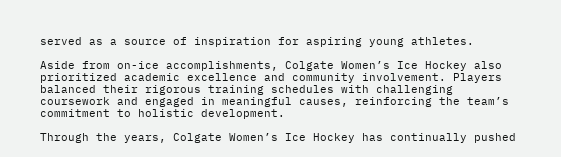served as a source of inspiration for aspiring young athletes.

Aside from on-ice accomplishments, Colgate Women’s Ice Hockey also prioritized academic excellence and community involvement. Players balanced their rigorous training schedules with challenging coursework and engaged in meaningful causes, reinforcing the team’s commitment to holistic development.

Through the years, Colgate Women’s Ice Hockey has continually pushed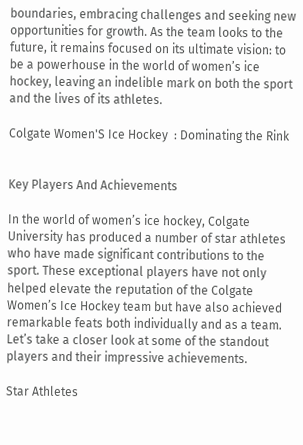boundaries, embracing challenges and seeking new opportunities for growth. As the team looks to the future, it remains focused on its ultimate vision: to be a powerhouse in the world of women’s ice hockey, leaving an indelible mark on both the sport and the lives of its athletes.

Colgate Women'S Ice Hockey  : Dominating the Rink


Key Players And Achievements

In the world of women’s ice hockey, Colgate University has produced a number of star athletes who have made significant contributions to the sport. These exceptional players have not only helped elevate the reputation of the Colgate Women’s Ice Hockey team but have also achieved remarkable feats both individually and as a team. Let’s take a closer look at some of the standout players and their impressive achievements.

Star Athletes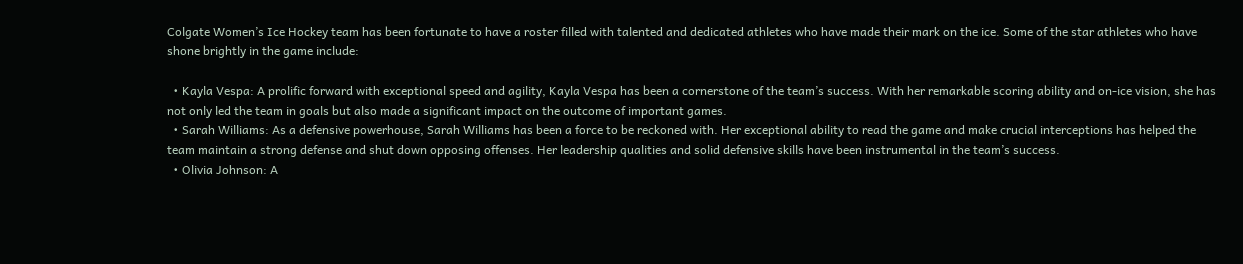Colgate Women’s Ice Hockey team has been fortunate to have a roster filled with talented and dedicated athletes who have made their mark on the ice. Some of the star athletes who have shone brightly in the game include:

  • Kayla Vespa: A prolific forward with exceptional speed and agility, Kayla Vespa has been a cornerstone of the team’s success. With her remarkable scoring ability and on-ice vision, she has not only led the team in goals but also made a significant impact on the outcome of important games.
  • Sarah Williams: As a defensive powerhouse, Sarah Williams has been a force to be reckoned with. Her exceptional ability to read the game and make crucial interceptions has helped the team maintain a strong defense and shut down opposing offenses. Her leadership qualities and solid defensive skills have been instrumental in the team’s success.
  • Olivia Johnson: A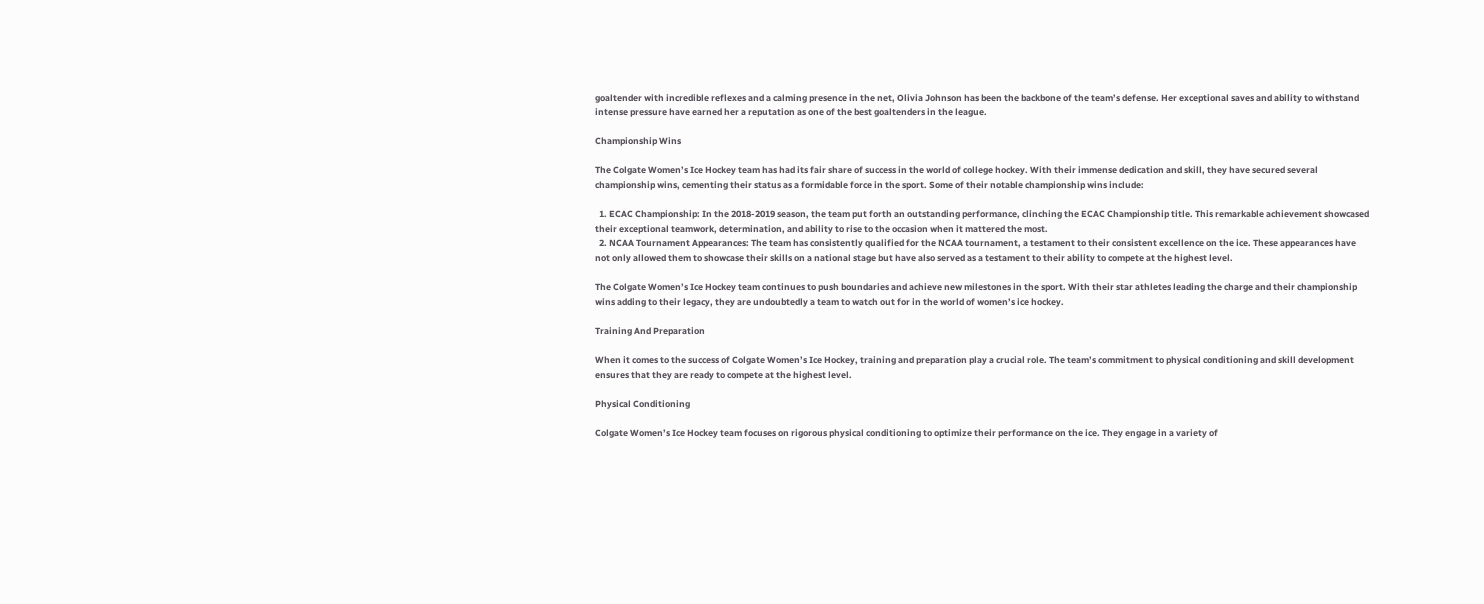goaltender with incredible reflexes and a calming presence in the net, Olivia Johnson has been the backbone of the team’s defense. Her exceptional saves and ability to withstand intense pressure have earned her a reputation as one of the best goaltenders in the league.

Championship Wins

The Colgate Women’s Ice Hockey team has had its fair share of success in the world of college hockey. With their immense dedication and skill, they have secured several championship wins, cementing their status as a formidable force in the sport. Some of their notable championship wins include:

  1. ECAC Championship: In the 2018-2019 season, the team put forth an outstanding performance, clinching the ECAC Championship title. This remarkable achievement showcased their exceptional teamwork, determination, and ability to rise to the occasion when it mattered the most.
  2. NCAA Tournament Appearances: The team has consistently qualified for the NCAA tournament, a testament to their consistent excellence on the ice. These appearances have not only allowed them to showcase their skills on a national stage but have also served as a testament to their ability to compete at the highest level.

The Colgate Women’s Ice Hockey team continues to push boundaries and achieve new milestones in the sport. With their star athletes leading the charge and their championship wins adding to their legacy, they are undoubtedly a team to watch out for in the world of women’s ice hockey.

Training And Preparation

When it comes to the success of Colgate Women’s Ice Hockey, training and preparation play a crucial role. The team’s commitment to physical conditioning and skill development ensures that they are ready to compete at the highest level.

Physical Conditioning

Colgate Women’s Ice Hockey team focuses on rigorous physical conditioning to optimize their performance on the ice. They engage in a variety of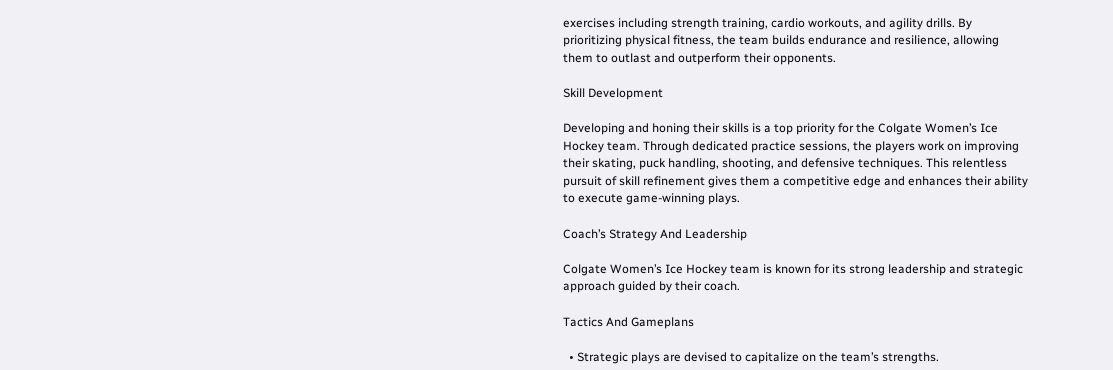exercises including strength training, cardio workouts, and agility drills. By prioritizing physical fitness, the team builds endurance and resilience, allowing them to outlast and outperform their opponents.

Skill Development

Developing and honing their skills is a top priority for the Colgate Women’s Ice Hockey team. Through dedicated practice sessions, the players work on improving their skating, puck handling, shooting, and defensive techniques. This relentless pursuit of skill refinement gives them a competitive edge and enhances their ability to execute game-winning plays.

Coach’s Strategy And Leadership

Colgate Women’s Ice Hockey team is known for its strong leadership and strategic approach guided by their coach.

Tactics And Gameplans

  • Strategic plays are devised to capitalize on the team’s strengths.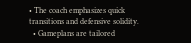• The coach emphasizes quick transitions and defensive solidity.
  • Gameplans are tailored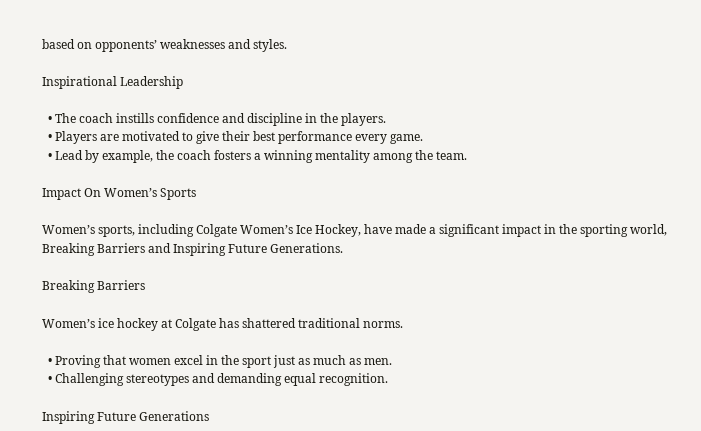based on opponents’ weaknesses and styles.

Inspirational Leadership

  • The coach instills confidence and discipline in the players.
  • Players are motivated to give their best performance every game.
  • Lead by example, the coach fosters a winning mentality among the team.

Impact On Women’s Sports

Women’s sports, including Colgate Women’s Ice Hockey, have made a significant impact in the sporting world, Breaking Barriers and Inspiring Future Generations.

Breaking Barriers

Women’s ice hockey at Colgate has shattered traditional norms.

  • Proving that women excel in the sport just as much as men.
  • Challenging stereotypes and demanding equal recognition.

Inspiring Future Generations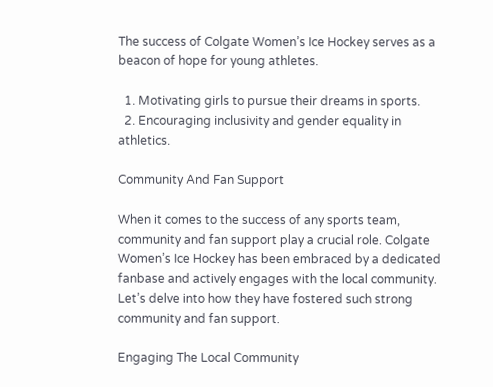The success of Colgate Women’s Ice Hockey serves as a beacon of hope for young athletes.

  1. Motivating girls to pursue their dreams in sports.
  2. Encouraging inclusivity and gender equality in athletics.

Community And Fan Support

When it comes to the success of any sports team, community and fan support play a crucial role. Colgate Women’s Ice Hockey has been embraced by a dedicated fanbase and actively engages with the local community. Let’s delve into how they have fostered such strong community and fan support.

Engaging The Local Community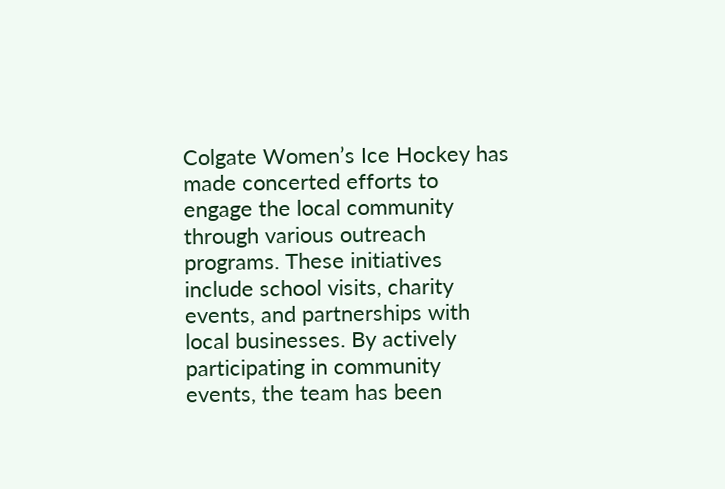Colgate Women’s Ice Hockey has made concerted efforts to engage the local community through various outreach programs. These initiatives include school visits, charity events, and partnerships with local businesses. By actively participating in community events, the team has been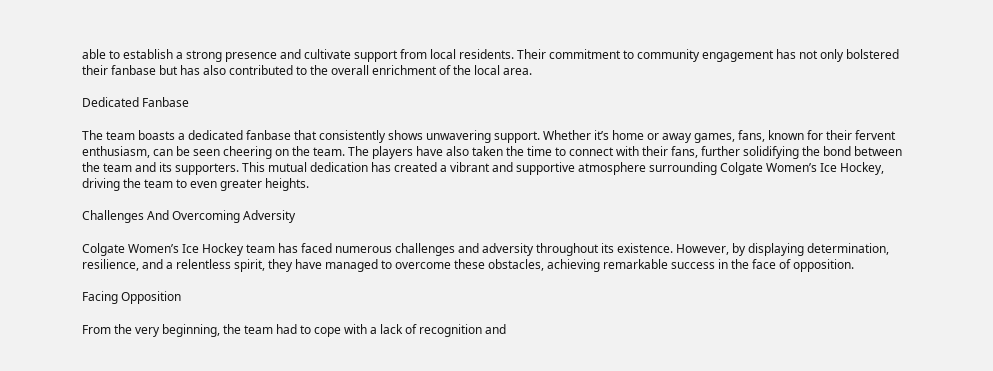able to establish a strong presence and cultivate support from local residents. Their commitment to community engagement has not only bolstered their fanbase but has also contributed to the overall enrichment of the local area.

Dedicated Fanbase

The team boasts a dedicated fanbase that consistently shows unwavering support. Whether it’s home or away games, fans, known for their fervent enthusiasm, can be seen cheering on the team. The players have also taken the time to connect with their fans, further solidifying the bond between the team and its supporters. This mutual dedication has created a vibrant and supportive atmosphere surrounding Colgate Women’s Ice Hockey, driving the team to even greater heights.

Challenges And Overcoming Adversity

Colgate Women’s Ice Hockey team has faced numerous challenges and adversity throughout its existence. However, by displaying determination, resilience, and a relentless spirit, they have managed to overcome these obstacles, achieving remarkable success in the face of opposition.

Facing Opposition

From the very beginning, the team had to cope with a lack of recognition and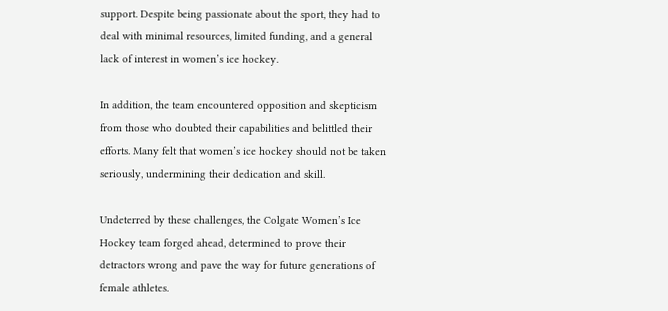support. Despite being passionate about the sport, they had to deal with minimal resources, limited funding, and a general lack of interest in women’s ice hockey.

In addition, the team encountered opposition and skepticism from those who doubted their capabilities and belittled their efforts. Many felt that women’s ice hockey should not be taken seriously, undermining their dedication and skill.

Undeterred by these challenges, the Colgate Women’s Ice Hockey team forged ahead, determined to prove their detractors wrong and pave the way for future generations of female athletes.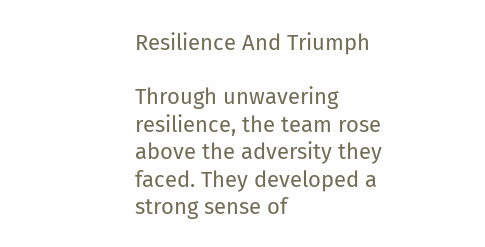Resilience And Triumph

Through unwavering resilience, the team rose above the adversity they faced. They developed a strong sense of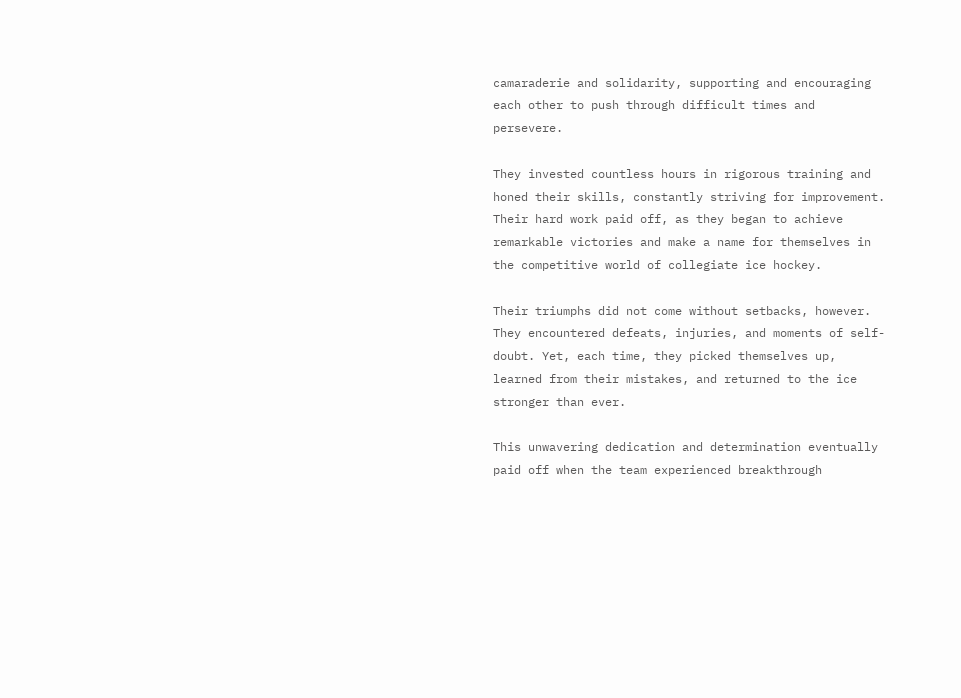camaraderie and solidarity, supporting and encouraging each other to push through difficult times and persevere.

They invested countless hours in rigorous training and honed their skills, constantly striving for improvement. Their hard work paid off, as they began to achieve remarkable victories and make a name for themselves in the competitive world of collegiate ice hockey.

Their triumphs did not come without setbacks, however. They encountered defeats, injuries, and moments of self-doubt. Yet, each time, they picked themselves up, learned from their mistakes, and returned to the ice stronger than ever.

This unwavering dedication and determination eventually paid off when the team experienced breakthrough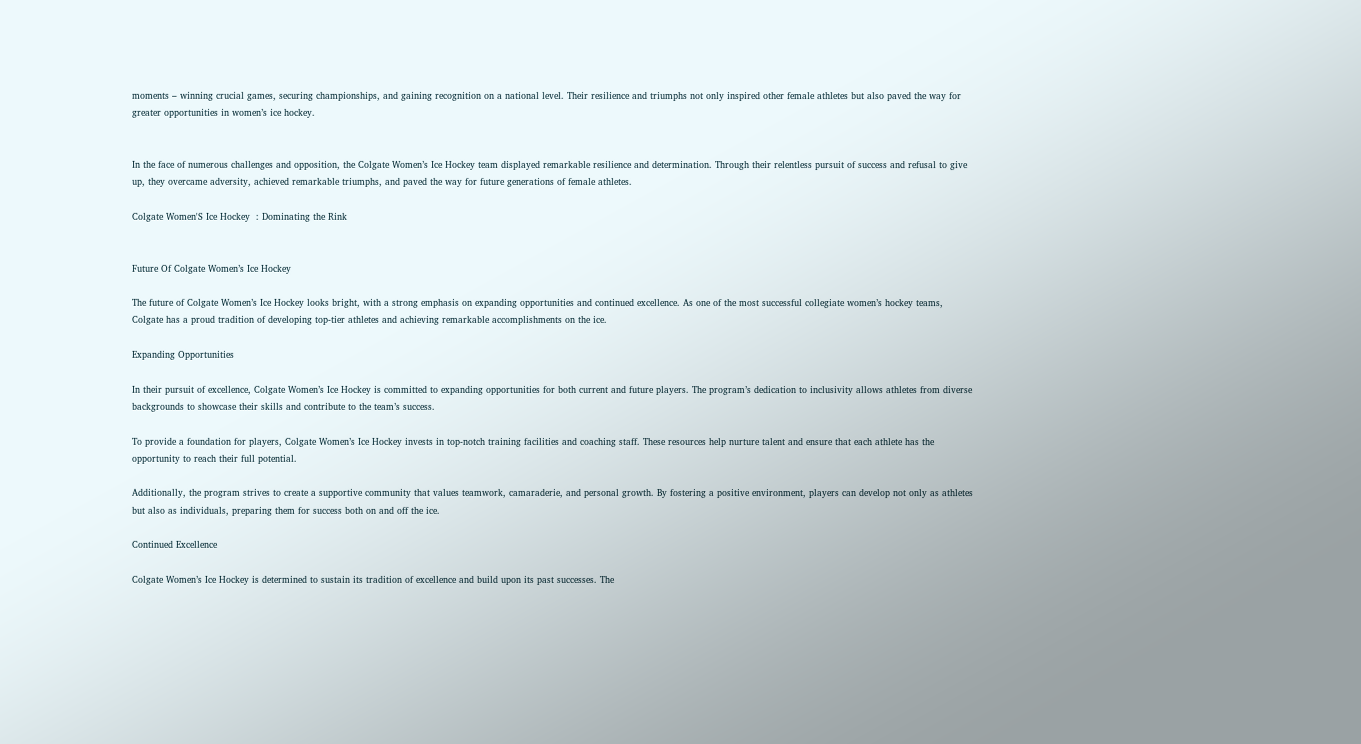moments – winning crucial games, securing championships, and gaining recognition on a national level. Their resilience and triumphs not only inspired other female athletes but also paved the way for greater opportunities in women’s ice hockey.


In the face of numerous challenges and opposition, the Colgate Women’s Ice Hockey team displayed remarkable resilience and determination. Through their relentless pursuit of success and refusal to give up, they overcame adversity, achieved remarkable triumphs, and paved the way for future generations of female athletes.

Colgate Women'S Ice Hockey  : Dominating the Rink


Future Of Colgate Women’s Ice Hockey

The future of Colgate Women’s Ice Hockey looks bright, with a strong emphasis on expanding opportunities and continued excellence. As one of the most successful collegiate women’s hockey teams, Colgate has a proud tradition of developing top-tier athletes and achieving remarkable accomplishments on the ice.

Expanding Opportunities

In their pursuit of excellence, Colgate Women’s Ice Hockey is committed to expanding opportunities for both current and future players. The program’s dedication to inclusivity allows athletes from diverse backgrounds to showcase their skills and contribute to the team’s success.

To provide a foundation for players, Colgate Women’s Ice Hockey invests in top-notch training facilities and coaching staff. These resources help nurture talent and ensure that each athlete has the opportunity to reach their full potential.

Additionally, the program strives to create a supportive community that values teamwork, camaraderie, and personal growth. By fostering a positive environment, players can develop not only as athletes but also as individuals, preparing them for success both on and off the ice.

Continued Excellence

Colgate Women’s Ice Hockey is determined to sustain its tradition of excellence and build upon its past successes. The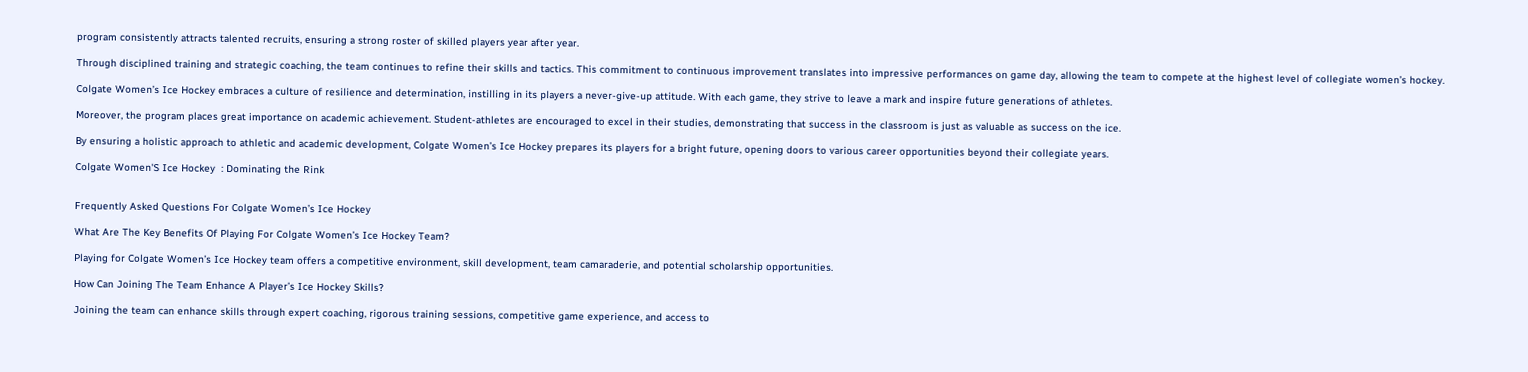program consistently attracts talented recruits, ensuring a strong roster of skilled players year after year.

Through disciplined training and strategic coaching, the team continues to refine their skills and tactics. This commitment to continuous improvement translates into impressive performances on game day, allowing the team to compete at the highest level of collegiate women’s hockey.

Colgate Women’s Ice Hockey embraces a culture of resilience and determination, instilling in its players a never-give-up attitude. With each game, they strive to leave a mark and inspire future generations of athletes.

Moreover, the program places great importance on academic achievement. Student-athletes are encouraged to excel in their studies, demonstrating that success in the classroom is just as valuable as success on the ice.

By ensuring a holistic approach to athletic and academic development, Colgate Women’s Ice Hockey prepares its players for a bright future, opening doors to various career opportunities beyond their collegiate years.

Colgate Women'S Ice Hockey  : Dominating the Rink


Frequently Asked Questions For Colgate Women’s Ice Hockey

What Are The Key Benefits Of Playing For Colgate Women’s Ice Hockey Team?

Playing for Colgate Women’s Ice Hockey team offers a competitive environment, skill development, team camaraderie, and potential scholarship opportunities.

How Can Joining The Team Enhance A Player’s Ice Hockey Skills?

Joining the team can enhance skills through expert coaching, rigorous training sessions, competitive game experience, and access to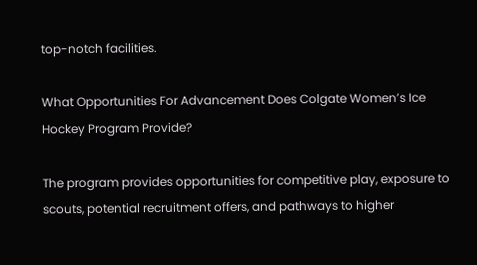top-notch facilities.

What Opportunities For Advancement Does Colgate Women’s Ice Hockey Program Provide?

The program provides opportunities for competitive play, exposure to scouts, potential recruitment offers, and pathways to higher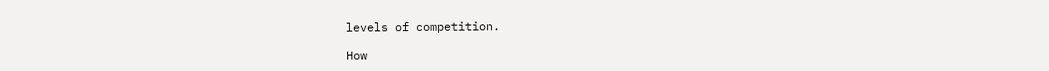levels of competition.

How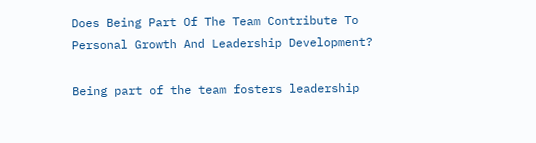Does Being Part Of The Team Contribute To Personal Growth And Leadership Development?

Being part of the team fosters leadership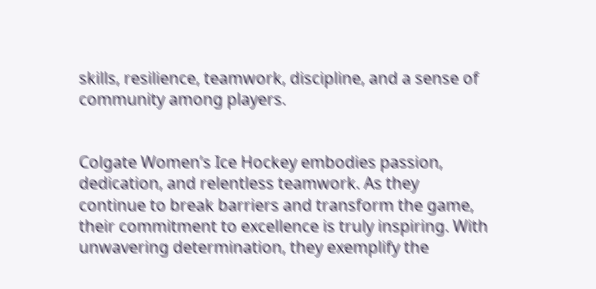skills, resilience, teamwork, discipline, and a sense of community among players.


Colgate Women’s Ice Hockey embodies passion, dedication, and relentless teamwork. As they continue to break barriers and transform the game, their commitment to excellence is truly inspiring. With unwavering determination, they exemplify the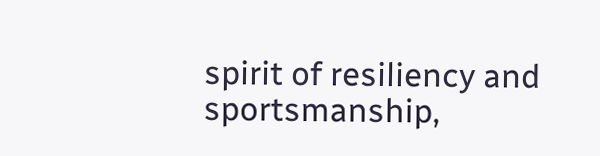spirit of resiliency and sportsmanship,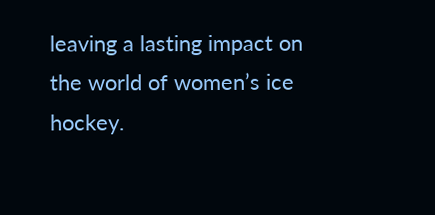leaving a lasting impact on the world of women’s ice hockey.